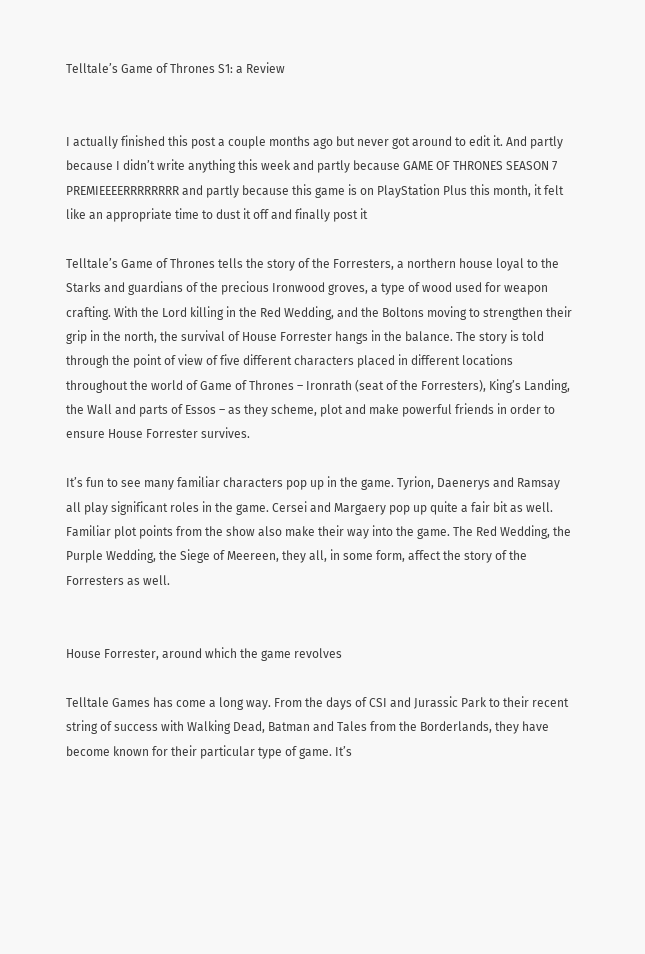Telltale’s Game of Thrones S1: a Review


I actually finished this post a couple months ago but never got around to edit it. And partly because I didn’t write anything this week and partly because GAME OF THRONES SEASON 7 PREMIEEEERRRRRRRR and partly because this game is on PlayStation Plus this month, it felt like an appropriate time to dust it off and finally post it

Telltale’s Game of Thrones tells the story of the Forresters, a northern house loyal to the Starks and guardians of the precious Ironwood groves, a type of wood used for weapon crafting. With the Lord killing in the Red Wedding, and the Boltons moving to strengthen their grip in the north, the survival of House Forrester hangs in the balance. The story is told through the point of view of five different characters placed in different locations throughout the world of Game of Thrones – Ironrath (seat of the Forresters), King’s Landing, the Wall and parts of Essos – as they scheme, plot and make powerful friends in order to ensure House Forrester survives.

It’s fun to see many familiar characters pop up in the game. Tyrion, Daenerys and Ramsay all play significant roles in the game. Cersei and Margaery pop up quite a fair bit as well. Familiar plot points from the show also make their way into the game. The Red Wedding, the Purple Wedding, the Siege of Meereen, they all, in some form, affect the story of the Forresters as well.


House Forrester, around which the game revolves

Telltale Games has come a long way. From the days of CSI and Jurassic Park to their recent string of success with Walking Dead, Batman and Tales from the Borderlands, they have become known for their particular type of game. It’s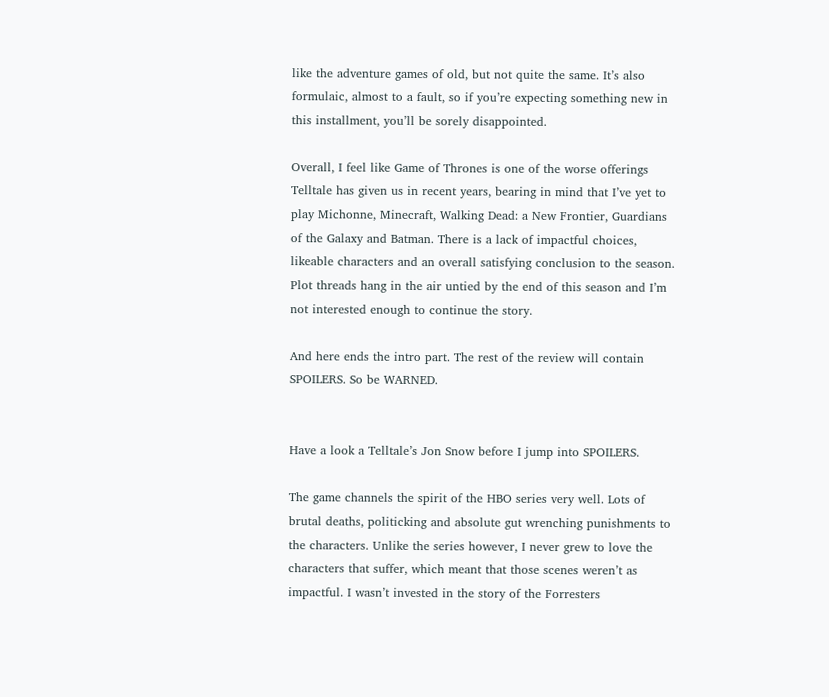like the adventure games of old, but not quite the same. It’s also formulaic, almost to a fault, so if you’re expecting something new in this installment, you’ll be sorely disappointed.

Overall, I feel like Game of Thrones is one of the worse offerings Telltale has given us in recent years, bearing in mind that I’ve yet to play Michonne, Minecraft, Walking Dead: a New Frontier, Guardians of the Galaxy and Batman. There is a lack of impactful choices, likeable characters and an overall satisfying conclusion to the season. Plot threads hang in the air untied by the end of this season and I’m not interested enough to continue the story.

And here ends the intro part. The rest of the review will contain SPOILERS. So be WARNED.


Have a look a Telltale’s Jon Snow before I jump into SPOILERS.

The game channels the spirit of the HBO series very well. Lots of brutal deaths, politicking and absolute gut wrenching punishments to the characters. Unlike the series however, I never grew to love the characters that suffer, which meant that those scenes weren’t as impactful. I wasn’t invested in the story of the Forresters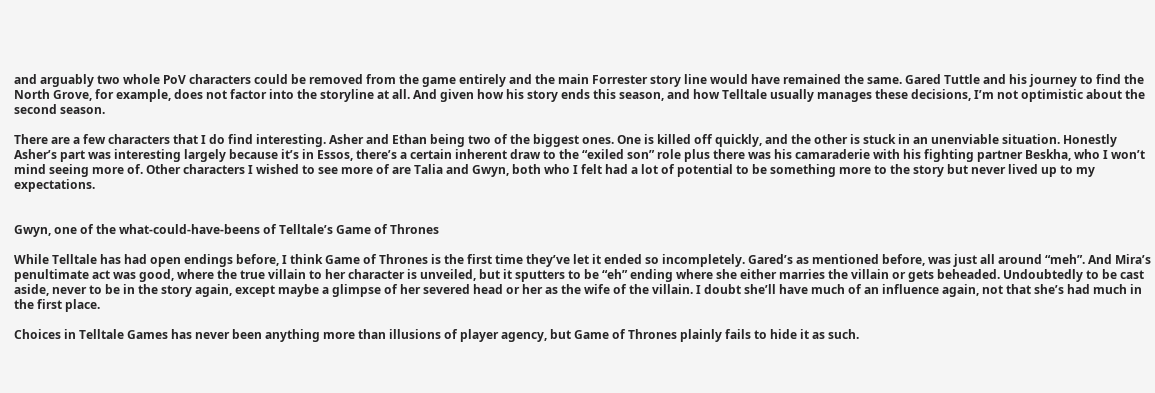and arguably two whole PoV characters could be removed from the game entirely and the main Forrester story line would have remained the same. Gared Tuttle and his journey to find the North Grove, for example, does not factor into the storyline at all. And given how his story ends this season, and how Telltale usually manages these decisions, I’m not optimistic about the second season.

There are a few characters that I do find interesting. Asher and Ethan being two of the biggest ones. One is killed off quickly, and the other is stuck in an unenviable situation. Honestly Asher’s part was interesting largely because it’s in Essos, there’s a certain inherent draw to the “exiled son” role plus there was his camaraderie with his fighting partner Beskha, who I won’t mind seeing more of. Other characters I wished to see more of are Talia and Gwyn, both who I felt had a lot of potential to be something more to the story but never lived up to my expectations.


Gwyn, one of the what-could-have-beens of Telltale’s Game of Thrones

While Telltale has had open endings before, I think Game of Thrones is the first time they’ve let it ended so incompletely. Gared’s as mentioned before, was just all around “meh”. And Mira’s penultimate act was good, where the true villain to her character is unveiled, but it sputters to be “eh” ending where she either marries the villain or gets beheaded. Undoubtedly to be cast aside, never to be in the story again, except maybe a glimpse of her severed head or her as the wife of the villain. I doubt she’ll have much of an influence again, not that she’s had much in the first place.

Choices in Telltale Games has never been anything more than illusions of player agency, but Game of Thrones plainly fails to hide it as such.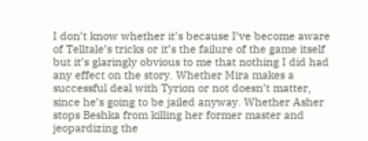I don’t know whether it’s because I’ve become aware of Telltale’s tricks or it’s the failure of the game itself but it’s glaringly obvious to me that nothing I did had any effect on the story. Whether Mira makes a successful deal with Tyrion or not doesn’t matter, since he’s going to be jailed anyway. Whether Asher stops Beshka from killing her former master and jeopardizing the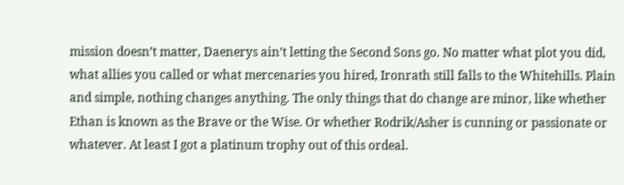mission doesn’t matter, Daenerys ain’t letting the Second Sons go. No matter what plot you did, what allies you called or what mercenaries you hired, Ironrath still falls to the Whitehills. Plain and simple, nothing changes anything. The only things that do change are minor, like whether Ethan is known as the Brave or the Wise. Or whether Rodrik/Asher is cunning or passionate or whatever. At least I got a platinum trophy out of this ordeal.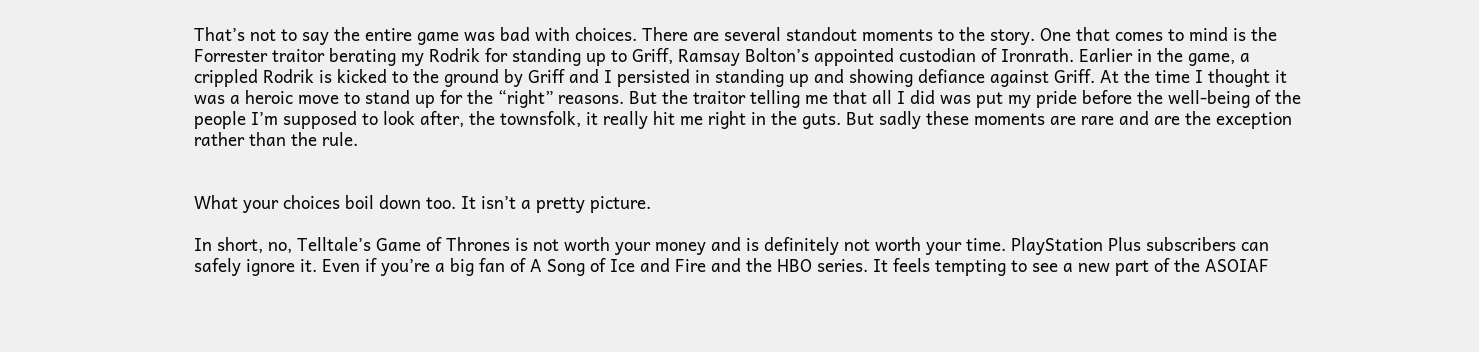That’s not to say the entire game was bad with choices. There are several standout moments to the story. One that comes to mind is the Forrester traitor berating my Rodrik for standing up to Griff, Ramsay Bolton’s appointed custodian of Ironrath. Earlier in the game, a crippled Rodrik is kicked to the ground by Griff and I persisted in standing up and showing defiance against Griff. At the time I thought it was a heroic move to stand up for the “right” reasons. But the traitor telling me that all I did was put my pride before the well-being of the people I’m supposed to look after, the townsfolk, it really hit me right in the guts. But sadly these moments are rare and are the exception rather than the rule.


What your choices boil down too. It isn’t a pretty picture.

In short, no, Telltale’s Game of Thrones is not worth your money and is definitely not worth your time. PlayStation Plus subscribers can safely ignore it. Even if you’re a big fan of A Song of Ice and Fire and the HBO series. It feels tempting to see a new part of the ASOIAF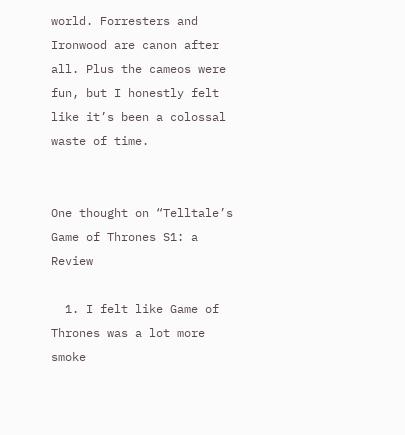world. Forresters and Ironwood are canon after all. Plus the cameos were fun, but I honestly felt like it’s been a colossal waste of time.


One thought on “Telltale’s Game of Thrones S1: a Review

  1. I felt like Game of Thrones was a lot more smoke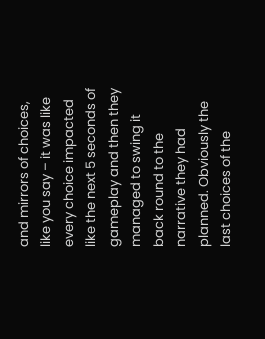and mirrors of choices, like you say – it was like every choice impacted like the next 5 seconds of gameplay and then they managed to swing it back round to the narrative they had planned. Obviously the last choices of the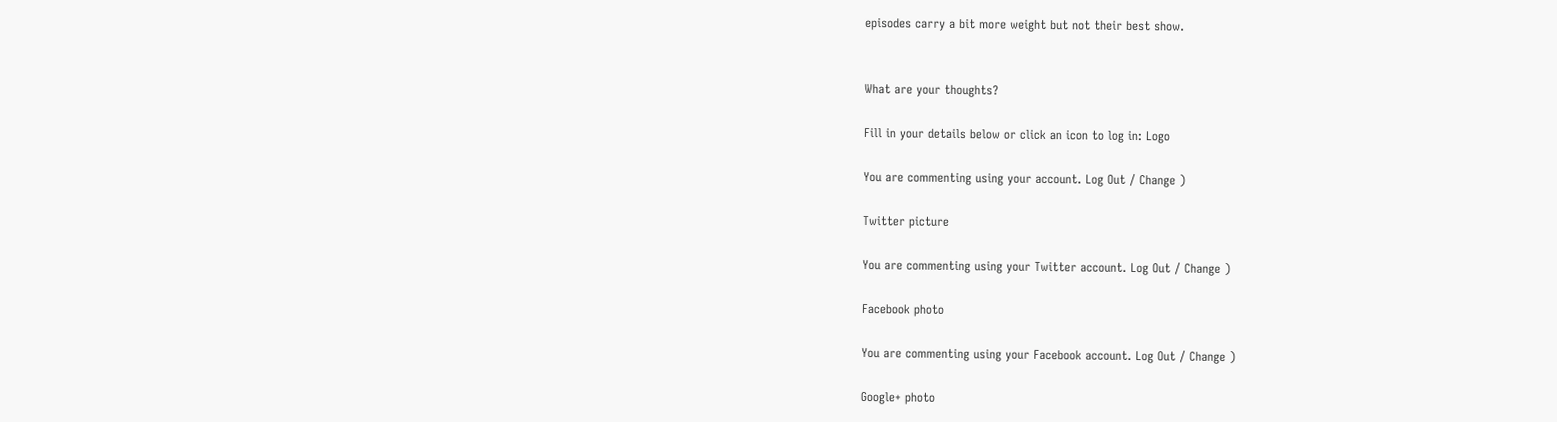episodes carry a bit more weight but not their best show.


What are your thoughts?

Fill in your details below or click an icon to log in: Logo

You are commenting using your account. Log Out / Change )

Twitter picture

You are commenting using your Twitter account. Log Out / Change )

Facebook photo

You are commenting using your Facebook account. Log Out / Change )

Google+ photo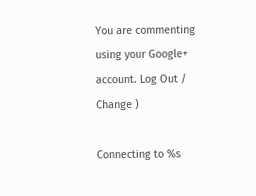You are commenting using your Google+ account. Log Out / Change )

Connecting to %s